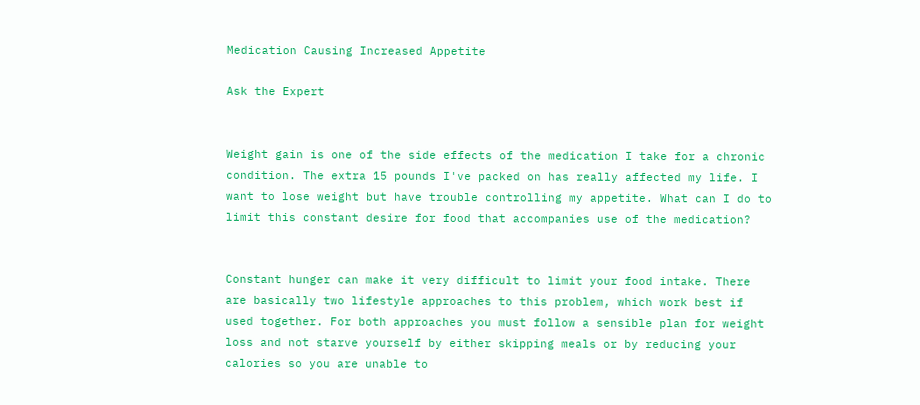Medication Causing Increased Appetite

Ask the Expert


Weight gain is one of the side effects of the medication I take for a chronic condition. The extra 15 pounds I've packed on has really affected my life. I want to lose weight but have trouble controlling my appetite. What can I do to limit this constant desire for food that accompanies use of the medication?


Constant hunger can make it very difficult to limit your food intake. There are basically two lifestyle approaches to this problem, which work best if used together. For both approaches you must follow a sensible plan for weight loss and not starve yourself by either skipping meals or by reducing your calories so you are unable to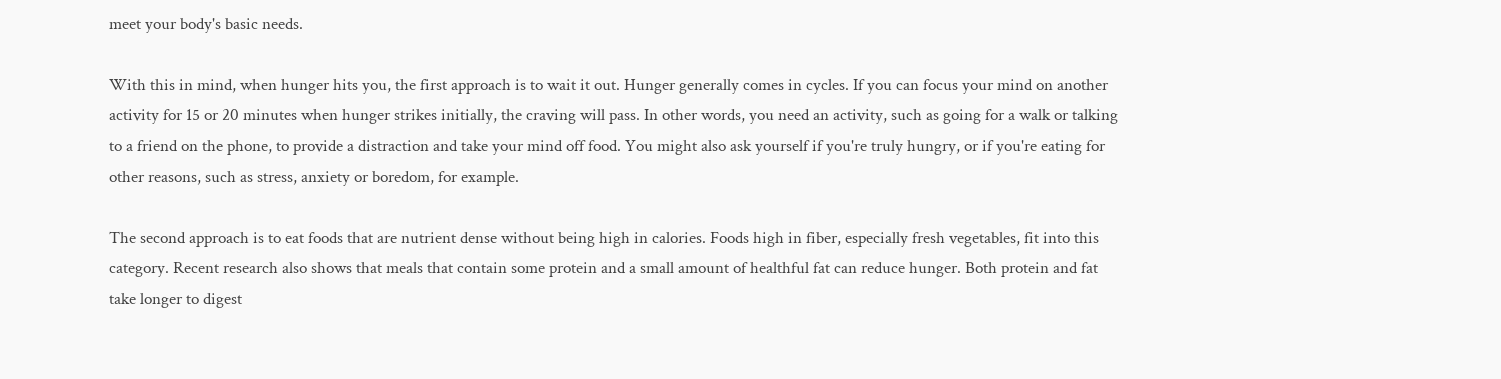meet your body's basic needs.

With this in mind, when hunger hits you, the first approach is to wait it out. Hunger generally comes in cycles. If you can focus your mind on another activity for 15 or 20 minutes when hunger strikes initially, the craving will pass. In other words, you need an activity, such as going for a walk or talking to a friend on the phone, to provide a distraction and take your mind off food. You might also ask yourself if you're truly hungry, or if you're eating for other reasons, such as stress, anxiety or boredom, for example.

The second approach is to eat foods that are nutrient dense without being high in calories. Foods high in fiber, especially fresh vegetables, fit into this category. Recent research also shows that meals that contain some protein and a small amount of healthful fat can reduce hunger. Both protein and fat take longer to digest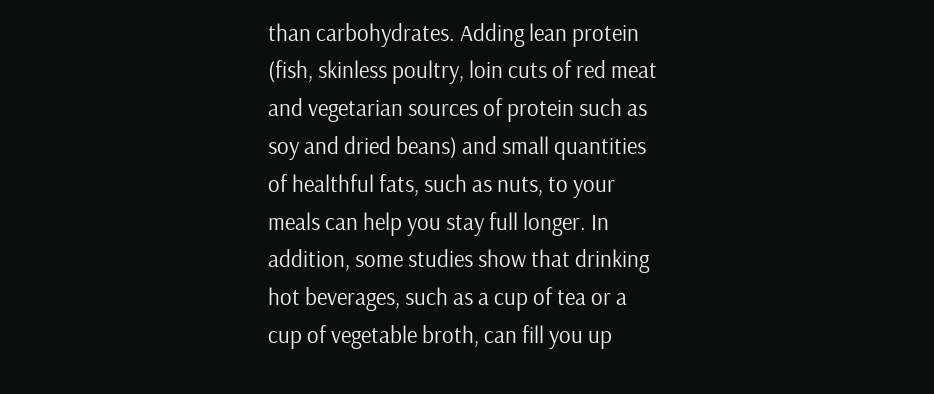than carbohydrates. Adding lean protein (fish, skinless poultry, loin cuts of red meat and vegetarian sources of protein such as soy and dried beans) and small quantities of healthful fats, such as nuts, to your meals can help you stay full longer. In addition, some studies show that drinking hot beverages, such as a cup of tea or a cup of vegetable broth, can fill you up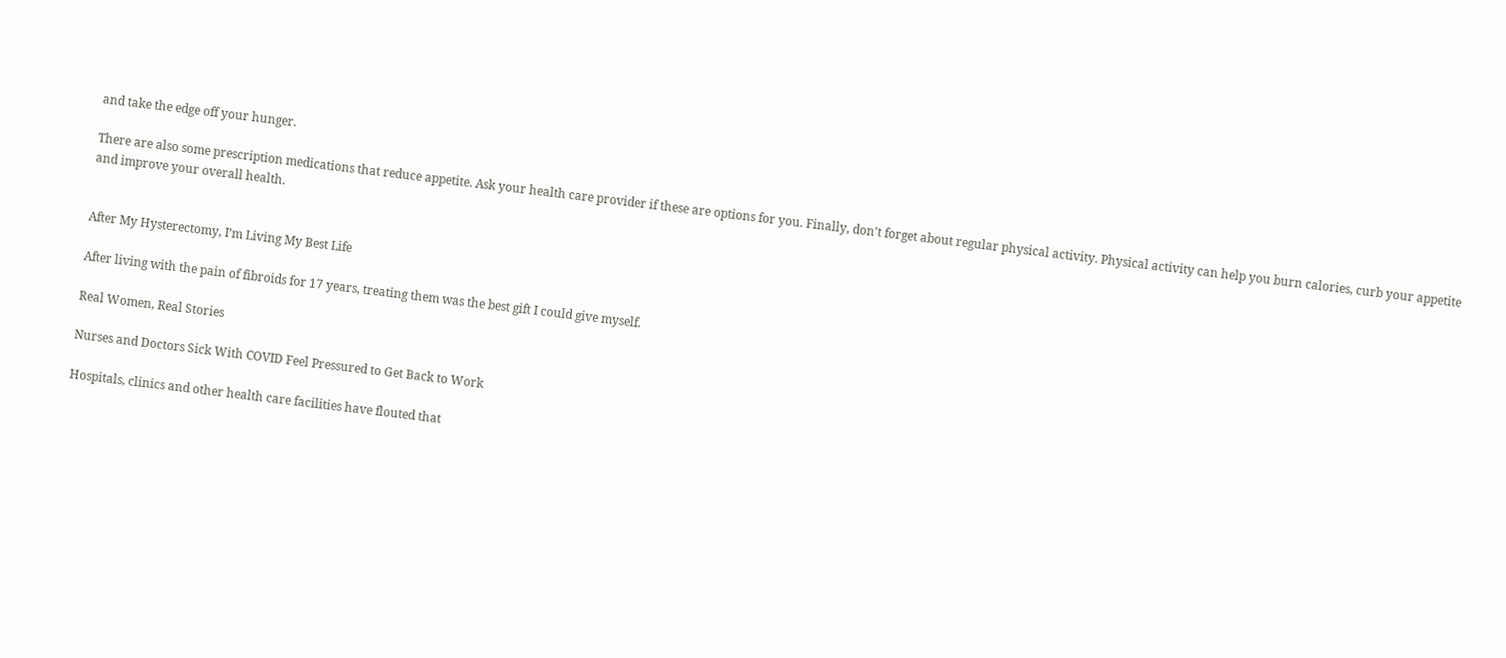and take the edge off your hunger.

There are also some prescription medications that reduce appetite. Ask your health care provider if these are options for you. Finally, don't forget about regular physical activity. Physical activity can help you burn calories, curb your appetite and improve your overall health.


After My Hysterectomy, I’m Living My Best Life

After living with the pain of fibroids for 17 years, treating them was the best gift I could give myself.

Real Women, Real Stories

Nurses and Doctors Sick With COVID Feel Pressured to Get Back to Work

Hospitals, clinics and other health care facilities have flouted that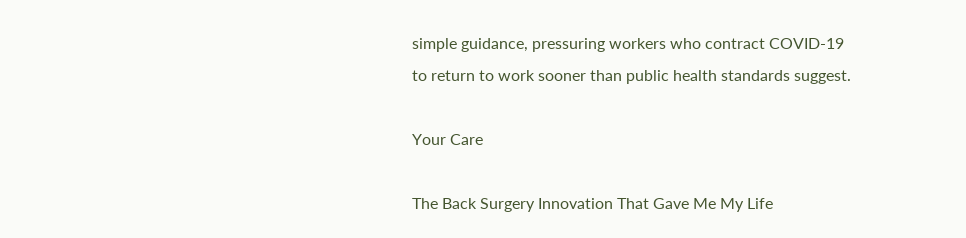simple guidance, pressuring workers who contract COVID-19 to return to work sooner than public health standards suggest.

Your Care

The Back Surgery Innovation That Gave Me My Life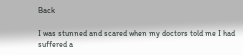Back

I was stunned and scared when my doctors told me I had suffered a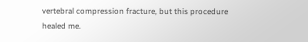vertebral compression fracture, but this procedure healed me.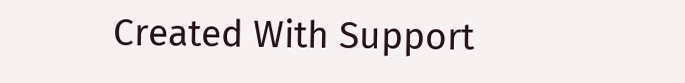Created With Support